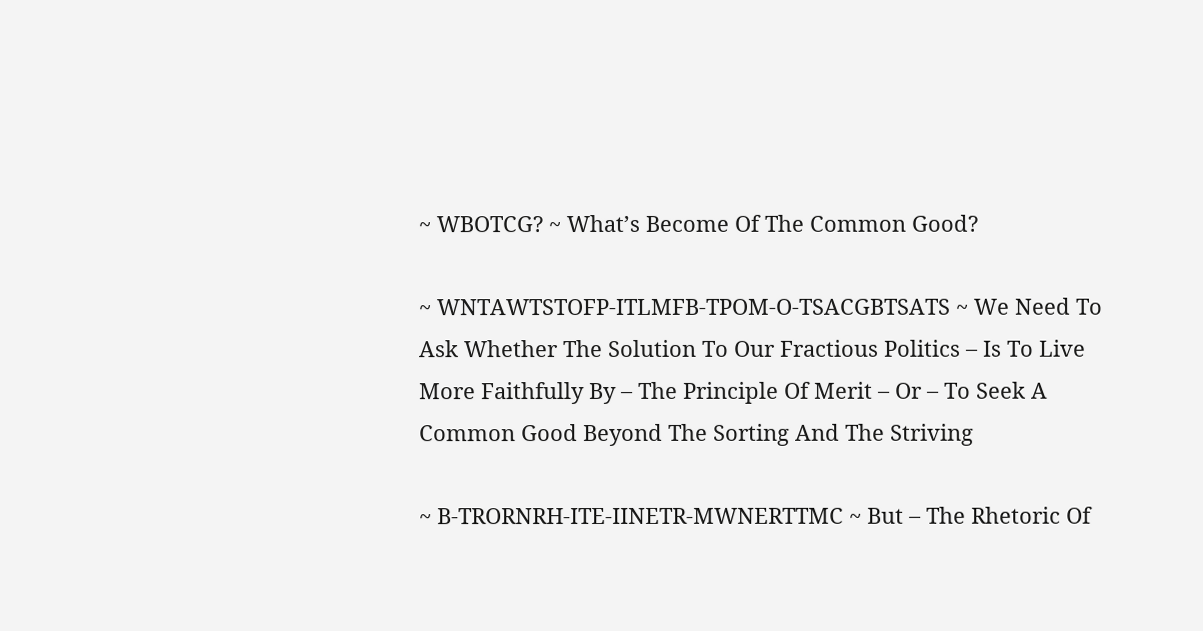~ WBOTCG? ~ What’s Become Of The Common Good?

~ WNTAWTSTOFP-ITLMFB-TPOM-O-TSACGBTSATS ~ We Need To Ask Whether The Solution To Our Fractious Politics – Is To Live More Faithfully By – The Principle Of Merit – Or – To Seek A Common Good Beyond The Sorting And The Striving

~ B-TRORNRH-ITE-IINETR-MWNERTTMC ~ But – The Rhetoric Of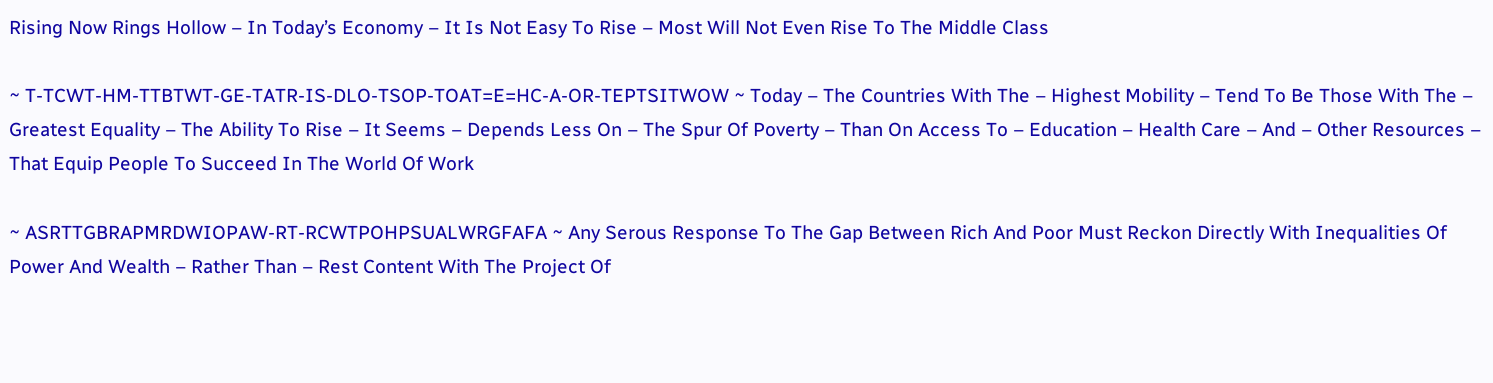Rising Now Rings Hollow – In Today’s Economy – It Is Not Easy To Rise – Most Will Not Even Rise To The Middle Class

~ T-TCWT-HM-TTBTWT-GE-TATR-IS-DLO-TSOP-TOAT=E=HC-A-OR-TEPTSITWOW ~ Today – The Countries With The – Highest Mobility – Tend To Be Those With The – Greatest Equality – The Ability To Rise – It Seems – Depends Less On – The Spur Of Poverty – Than On Access To – Education – Health Care – And – Other Resources – That Equip People To Succeed In The World Of Work

~ ASRTTGBRAPMRDWIOPAW-RT-RCWTPOHPSUALWRGFAFA ~ Any Serous Response To The Gap Between Rich And Poor Must Reckon Directly With Inequalities Of Power And Wealth – Rather Than – Rest Content With The Project Of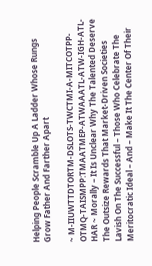Helping People Scramble Up A Ladder Whose Rungs Grow Father And Farther Apart

~ M-IIUWTTDTORTM-DSLOTS-TWCTMI-A-MITCOTPP-OTMQ-TAISMPP:TMAATMEP-ATWAAATL-ATW-IGH-ATL-HAR ~ Morally – It Is Unclear Why The Talented Deserve The Outsize Rewards That Market-Driven Societies Lavish On The Successful – Those Who Celebrate The Meritocratic Ideal – And – Make It The Center Of Their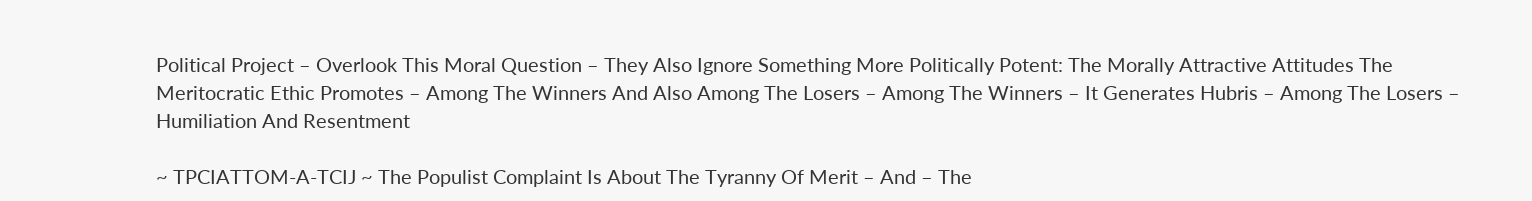Political Project – Overlook This Moral Question – They Also Ignore Something More Politically Potent: The Morally Attractive Attitudes The Meritocratic Ethic Promotes – Among The Winners And Also Among The Losers – Among The Winners – It Generates Hubris – Among The Losers – Humiliation And Resentment

~ TPCIATTOM-A-TCIJ ~ The Populist Complaint Is About The Tyranny Of Merit – And – The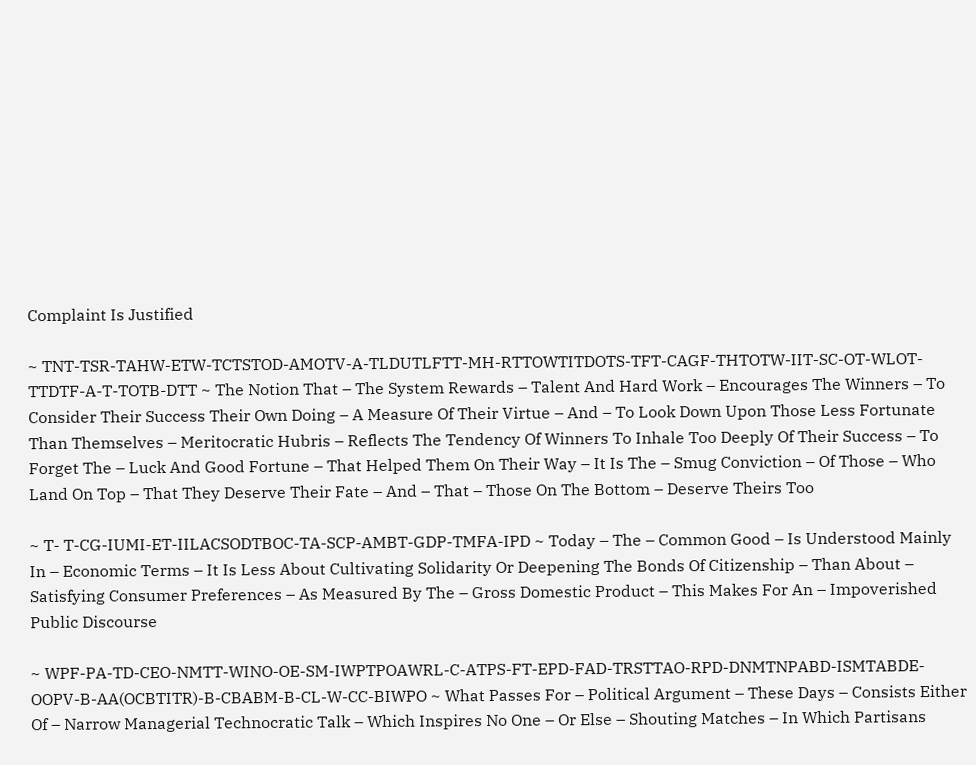Complaint Is Justified

~ TNT-TSR-TAHW-ETW-TCTSTOD-AMOTV-A-TLDUTLFTT-MH-RTTOWTITDOTS-TFT-CAGF-THTOTW-IIT-SC-OT-WLOT-TTDTF-A-T-TOTB-DTT ~ The Notion That – The System Rewards – Talent And Hard Work – Encourages The Winners – To Consider Their Success Their Own Doing – A Measure Of Their Virtue – And – To Look Down Upon Those Less Fortunate Than Themselves – Meritocratic Hubris – Reflects The Tendency Of Winners To Inhale Too Deeply Of Their Success – To Forget The – Luck And Good Fortune – That Helped Them On Their Way – It Is The – Smug Conviction – Of Those – Who Land On Top – That They Deserve Their Fate – And – That – Those On The Bottom – Deserve Theirs Too

~ T- T-CG-IUMI-ET-IILACSODTBOC-TA-SCP-AMBT-GDP-TMFA-IPD ~ Today – The – Common Good – Is Understood Mainly In – Economic Terms – It Is Less About Cultivating Solidarity Or Deepening The Bonds Of Citizenship – Than About – Satisfying Consumer Preferences – As Measured By The – Gross Domestic Product – This Makes For An – Impoverished Public Discourse

~ WPF-PA-TD-CEO-NMTT-WINO-OE-SM-IWPTPOAWRL-C-ATPS-FT-EPD-FAD-TRSTTAO-RPD-DNMTNPABD-ISMTABDE-OOPV-B-AA(OCBTITR)-B-CBABM-B-CL-W-CC-BIWPO ~ What Passes For – Political Argument – These Days – Consists Either Of – Narrow Managerial Technocratic Talk – Which Inspires No One – Or Else – Shouting Matches – In Which Partisans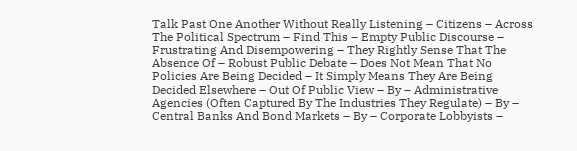Talk Past One Another Without Really Listening – Citizens – Across The Political Spectrum – Find This – Empty Public Discourse – Frustrating And Disempowering – They Rightly Sense That The Absence Of – Robust Public Debate – Does Not Mean That No Policies Are Being Decided – It Simply Means They Are Being Decided Elsewhere – Out Of Public View – By – Administrative Agencies (Often Captured By The Industries They Regulate) – By – Central Banks And Bond Markets – By – Corporate Lobbyists –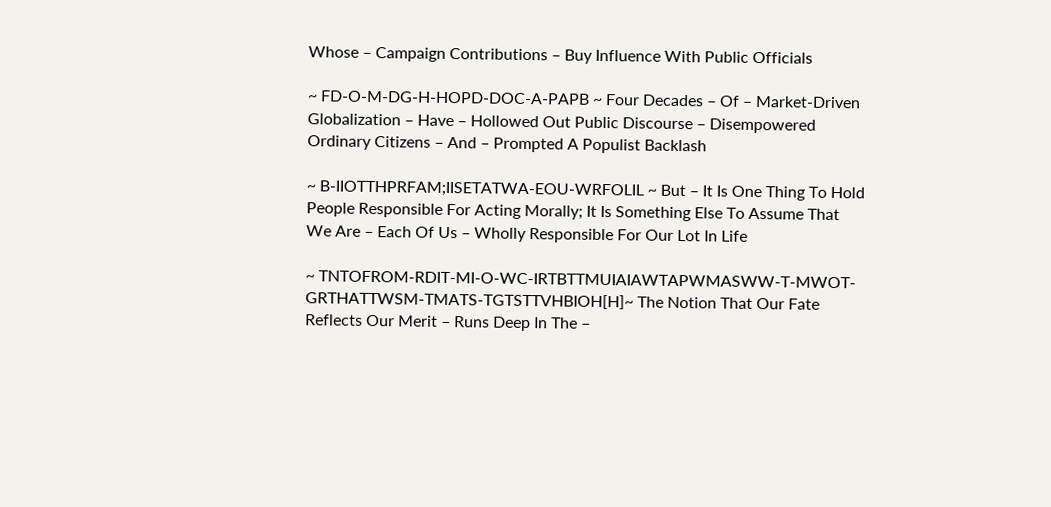Whose – Campaign Contributions – Buy Influence With Public Officials

~ FD-O-M-DG-H-HOPD-DOC-A-PAPB ~ Four Decades – Of – Market-Driven Globalization – Have – Hollowed Out Public Discourse – Disempowered Ordinary Citizens – And – Prompted A Populist Backlash

~ B-IIOTTHPRFAM;IISETATWA-EOU-WRFOLIL ~ But – It Is One Thing To Hold People Responsible For Acting Morally; It Is Something Else To Assume That We Are – Each Of Us – Wholly Responsible For Our Lot In Life

~ TNTOFROM-RDIT-MI-O-WC-IRTBTTMUIAIAWTAPWMASWW-T-MWOT-GRTHATTWSM-TMATS-TGTSTTVHBIOH[H]~ The Notion That Our Fate Reflects Our Merit – Runs Deep In The –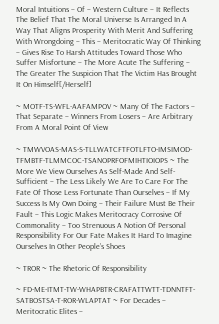Moral Intuitions – Of – Western Culture – It Reflects The Belief That The Moral Universe Is Arranged In A Way That Aligns Prosperity With Merit And Suffering With Wrongdoing – This – Meritocratic Way Of Thinking – Gives Rise To Harsh Attitudes Toward Those Who Suffer Misfortune – The More Acute The Suffering – The Greater The Suspicion That The Victim Has Brought It On Himself[/Herself]

~ MOTF-TS-WFL-AAFAMPOV ~ Many Of The Factors – That Separate – Winners From Losers – Are Arbitrary From A Moral Point Of View

~ TMWVOAS-MAS-S-TLLWATCFTFOTLFTO-IMSIMOD-TFMBTF-TLMMCOC-TSANOPRFOFMIHTIOIOPS ~ The More We View Ourselves As Self-Made And Self-Sufficient – The Less Likely We Are To Care For The Fate Of Those Less Fortunate Than Ourselves – If My Success Is My Own Doing – Their Failure Must Be Their Fault – This Logic Makes Meritocracy Corrosive Of Commonality – Too Strenuous A Notion Of Personal Responsibility For Our Fate Makes It Hard To Imagine Ourselves In Other People’s Shoes

~ TROR ~ The Rhetoric Of Responsibility

~ FD-ME-ITMT-TW-WHAPBTR-CRAFATTWTT-TDNNTFT-SATBOSTSA-T-ROR-WLAPTAT ~ For Decades – Meritocratic Elites –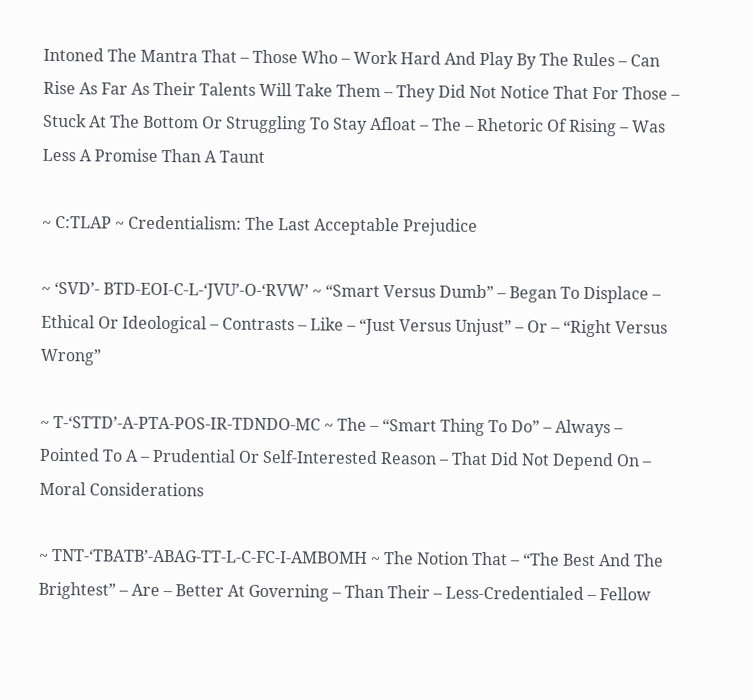Intoned The Mantra That – Those Who – Work Hard And Play By The Rules – Can Rise As Far As Their Talents Will Take Them – They Did Not Notice That For Those – Stuck At The Bottom Or Struggling To Stay Afloat – The – Rhetoric Of Rising – Was Less A Promise Than A Taunt

~ C:TLAP ~ Credentialism: The Last Acceptable Prejudice

~ ‘SVD’- BTD-EOI-C-L-‘JVU’-O-‘RVW’ ~ “Smart Versus Dumb” – Began To Displace – Ethical Or Ideological – Contrasts – Like – “Just Versus Unjust” – Or – “Right Versus Wrong”

~ T-‘STTD’-A-PTA-POS-IR-TDNDO-MC ~ The – “Smart Thing To Do” – Always – Pointed To A – Prudential Or Self-Interested Reason – That Did Not Depend On – Moral Considerations

~ TNT-‘TBATB’-ABAG-TT-L-C-FC-I-AMBOMH ~ The Notion That – “The Best And The Brightest” – Are – Better At Governing – Than Their – Less-Credentialed – Fellow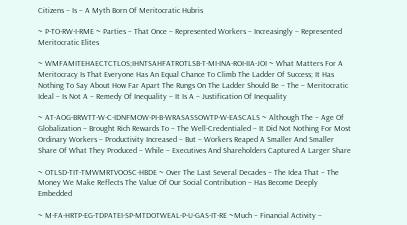Citizens – Is – A Myth Born Of Meritocratic Hubris

~ P-TO-RW-I-RME ~ Parties – That Once – Represented Workers – Increasingly – Represented Meritocratic Elites

~ WMFAMITEHAECTCTLOS;IHNTSAHFATROTLSB-T-MI-INA-ROI-IIA-JOI ~ What Matters For A Meritocracy Is That Everyone Has An Equal Chance To Climb The Ladder Of Success; It Has Nothing To Say About How Far Apart The Rungs On The Ladder Should Be – The – Meritocratic Ideal – Is Not A – Remedy Of Inequality – It Is A – Justification Of Inequality

~ AT-AOG-BRWTT-W-C-IDNFMOW-PI-B-WRASASSOWTP-W-EASCALS ~ Although The – Age Of Globalization – Brought Rich Rewards To – The Well-Credentialed – It Did Not Nothing For Most Ordinary Workers – Productivity Increased – But – Workers Reaped A Smaller And Smaller Share Of What They Produced – While – Executives And Shareholders Captured A Larger Share

~ OTLSD-TIT-TMWMRTVOOSC-HBDE ~ Over The Last Several Decades – The Idea That – The Money We Make Reflects The Value Of Our Social Contribution – Has Become Deeply Embedded

~ M-FA-HRTP-EG-TDPATEI-SP-MTDOTWEAL-P-U-GAS-IT-RE ~Much – Financial Activity –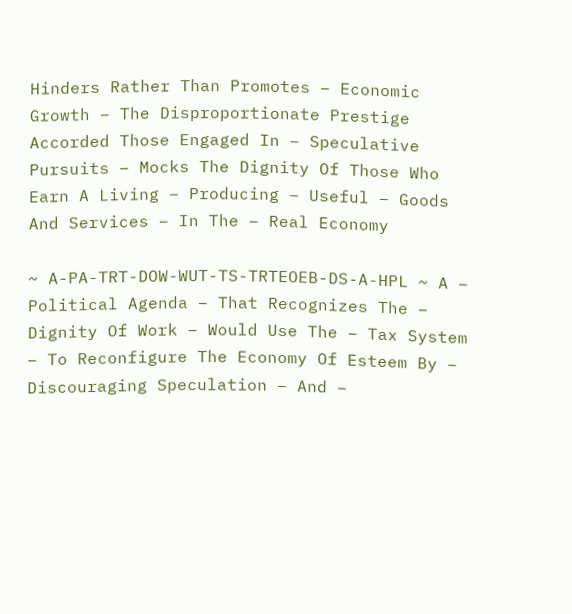Hinders Rather Than Promotes – Economic Growth – The Disproportionate Prestige Accorded Those Engaged In – Speculative Pursuits – Mocks The Dignity Of Those Who Earn A Living – Producing – Useful – Goods And Services – In The – Real Economy

~ A-PA-TRT-DOW-WUT-TS-TRTEOEB-DS-A-HPL ~ A – Political Agenda – That Recognizes The – Dignity Of Work – Would Use The – Tax System – To Reconfigure The Economy Of Esteem By – Discouraging Speculation – And –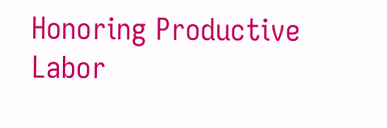Honoring Productive Labor